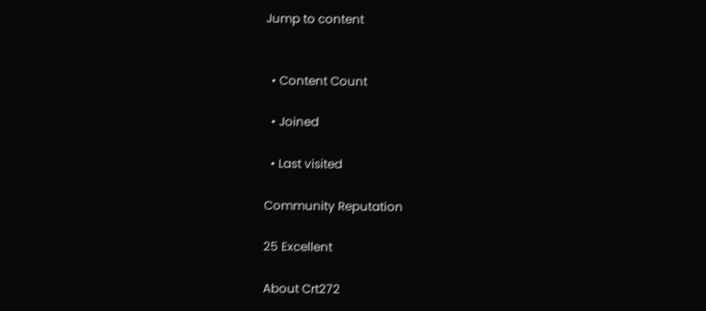Jump to content


  • Content Count

  • Joined

  • Last visited

Community Reputation

25 Excellent

About Crt272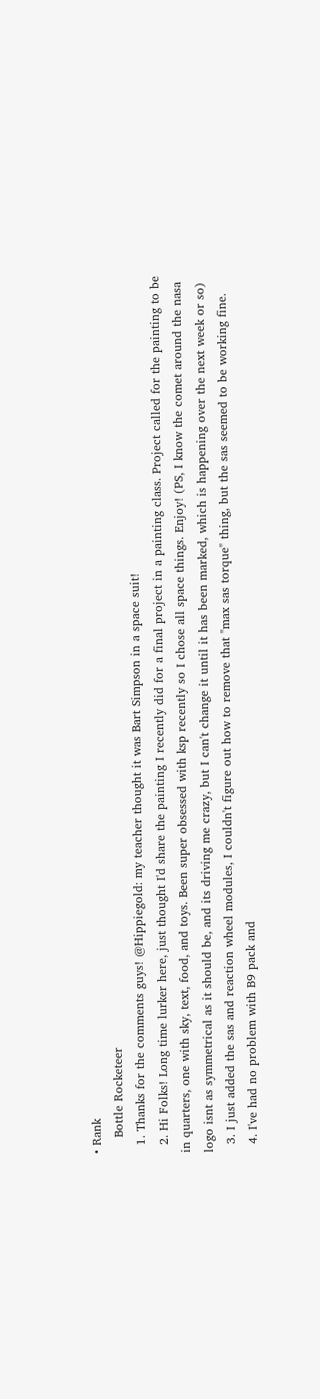• Rank
    Bottle Rocketeer
  1. Thanks for the comments guys! @Hippiegold: my teacher thought it was Bart Simpson in a space suit!
  2. Hi Folks! Long time lurker here, just thought I'd share the painting I recently did for a final project in a painting class. Project called for the painting to be in quarters, one with sky, text, food, and toys. Been super obsessed with ksp recently so I chose all space things. Enjoy! (PS, I know the comet around the nasa logo isnt as symmetrical as it should be, and its driving me crazy, but I can't change it until it has been marked, which is happening over the next week or so)
  3. I just added the sas and reaction wheel modules, I couldn't figure out how to remove that "max sas torque" thing, but the sas seemed to be working fine.
  4. I've had no problem with B9 pack and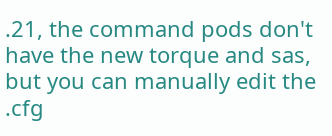.21, the command pods don't have the new torque and sas, but you can manually edit the .cfg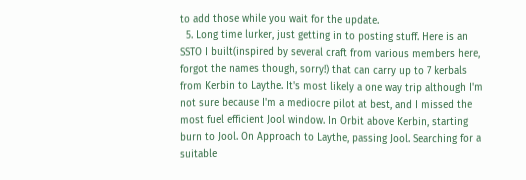to add those while you wait for the update.
  5. Long time lurker, just getting in to posting stuff. Here is an SSTO I built(inspired by several craft from various members here, forgot the names though, sorry!) that can carry up to 7 kerbals from Kerbin to Laythe. It's most likely a one way trip although I'm not sure because I'm a mediocre pilot at best, and I missed the most fuel efficient Jool window. In Orbit above Kerbin, starting burn to Jool. On Approach to Laythe, passing Jool. Searching for a suitable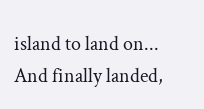island to land on... And finally landed,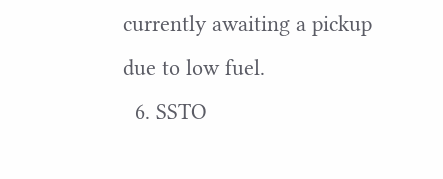currently awaiting a pickup due to low fuel.
  6. SSTO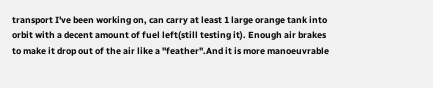transport I've been working on, can carry at least 1 large orange tank into orbit with a decent amount of fuel left(still testing it). Enough air brakes to make it drop out of the air like a "feather".And it is more manoeuvrable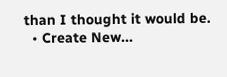than I thought it would be.
  • Create New...